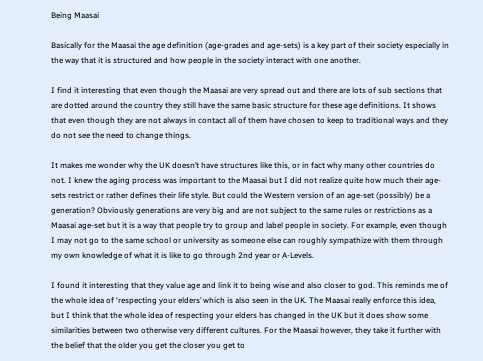Being Maasai

Basically for the Maasai the age definition (age-grades and age-sets) is a key part of their society especially in the way that it is structured and how people in the society interact with one another.

I find it interesting that even though the Maasai are very spread out and there are lots of sub sections that are dotted around the country they still have the same basic structure for these age definitions. It shows that even though they are not always in contact all of them have chosen to keep to traditional ways and they do not see the need to change things.

It makes me wonder why the UK doesn’t have structures like this, or in fact why many other countries do not. I knew the aging process was important to the Maasai but I did not realize quite how much their age-sets restrict or rather defines their life style. But could the Western version of an age-set (possibly) be a generation? Obviously generations are very big and are not subject to the same rules or restrictions as a Maasai age-set but it is a way that people try to group and label people in society. For example, even though I may not go to the same school or university as someone else can roughly sympathize with them through my own knowledge of what it is like to go through 2nd year or A-Levels.

I found it interesting that they value age and link it to being wise and also closer to god. This reminds me of the whole idea of ‘respecting your elders’ which is also seen in the UK. The Maasai really enforce this idea, but I think that the whole idea of respecting your elders has changed in the UK but it does show some similarities between two otherwise very different cultures. For the Maasai however, they take it further with the belief that the older you get the closer you get to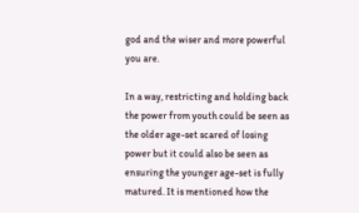god and the wiser and more powerful you are.

In a way, restricting and holding back the power from youth could be seen as the older age-set scared of losing power but it could also be seen as ensuring the younger age-set is fully matured. It is mentioned how the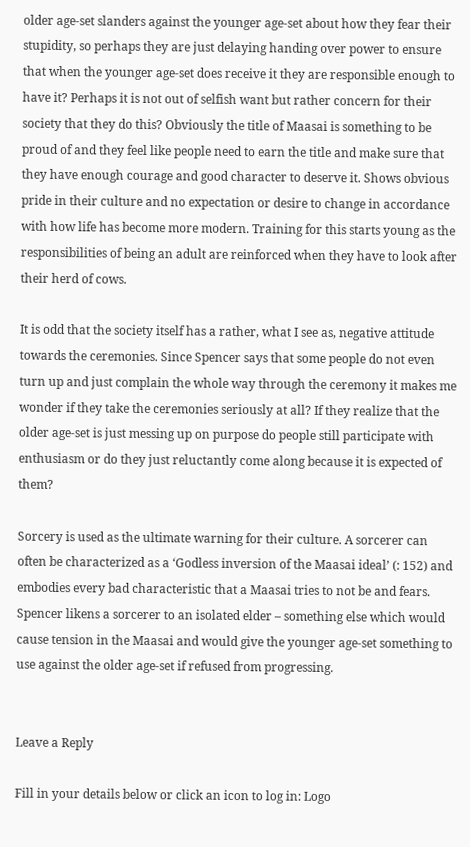older age-set slanders against the younger age-set about how they fear their stupidity, so perhaps they are just delaying handing over power to ensure that when the younger age-set does receive it they are responsible enough to have it? Perhaps it is not out of selfish want but rather concern for their society that they do this? Obviously the title of Maasai is something to be proud of and they feel like people need to earn the title and make sure that they have enough courage and good character to deserve it. Shows obvious pride in their culture and no expectation or desire to change in accordance with how life has become more modern. Training for this starts young as the responsibilities of being an adult are reinforced when they have to look after their herd of cows.

It is odd that the society itself has a rather, what I see as, negative attitude towards the ceremonies. Since Spencer says that some people do not even turn up and just complain the whole way through the ceremony it makes me wonder if they take the ceremonies seriously at all? If they realize that the older age-set is just messing up on purpose do people still participate with enthusiasm or do they just reluctantly come along because it is expected of them?

Sorcery is used as the ultimate warning for their culture. A sorcerer can often be characterized as a ‘Godless inversion of the Maasai ideal’ (: 152) and embodies every bad characteristic that a Maasai tries to not be and fears. Spencer likens a sorcerer to an isolated elder – something else which would cause tension in the Maasai and would give the younger age-set something to use against the older age-set if refused from progressing.


Leave a Reply

Fill in your details below or click an icon to log in: Logo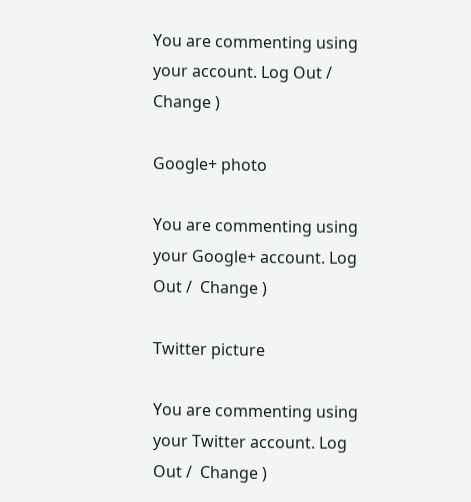You are commenting using your account. Log Out /  Change )

Google+ photo

You are commenting using your Google+ account. Log Out /  Change )

Twitter picture

You are commenting using your Twitter account. Log Out /  Change )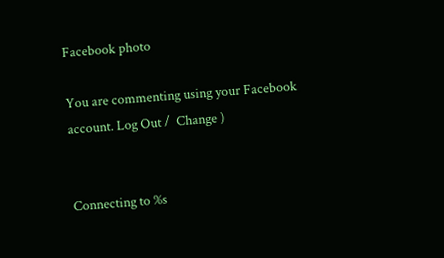Facebook photo

You are commenting using your Facebook account. Log Out /  Change )


Connecting to %s